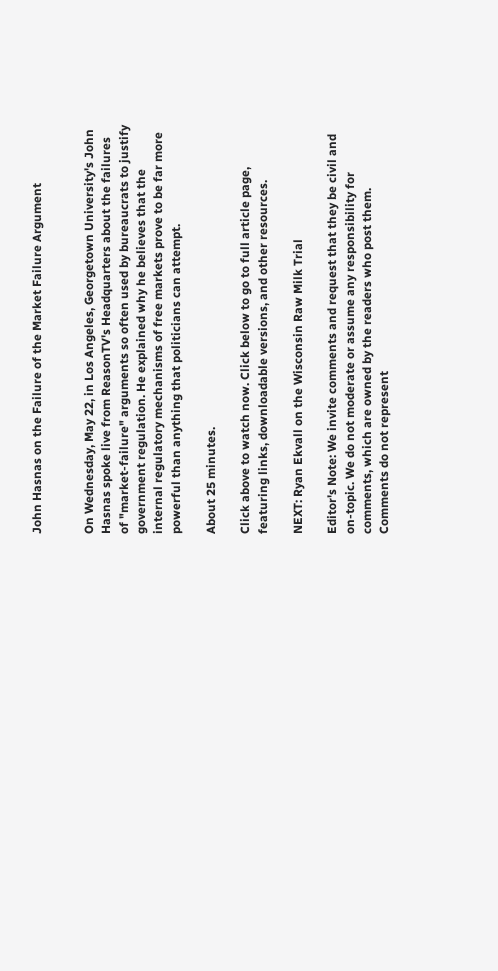John Hasnas on the Failure of the Market Failure Argument


On Wednesday, May 22, in Los Angeles, Georgetown University's John Hasnas spoke live from ReasonTV's Headquarters about the failures of "market-failure" arguments so often used by bureaucrats to justify government regulation. He explained why he believes that the internal regulatory mechanisms of free markets prove to be far more powerful than anything that politicians can attempt.

About 25 minutes.

Click above to watch now. Click below to go to full article page, featuring links, downloadable versions, and other resources.

NEXT: Ryan Ekvall on the Wisconsin Raw Milk Trial

Editor's Note: We invite comments and request that they be civil and on-topic. We do not moderate or assume any responsibility for comments, which are owned by the readers who post them. Comments do not represent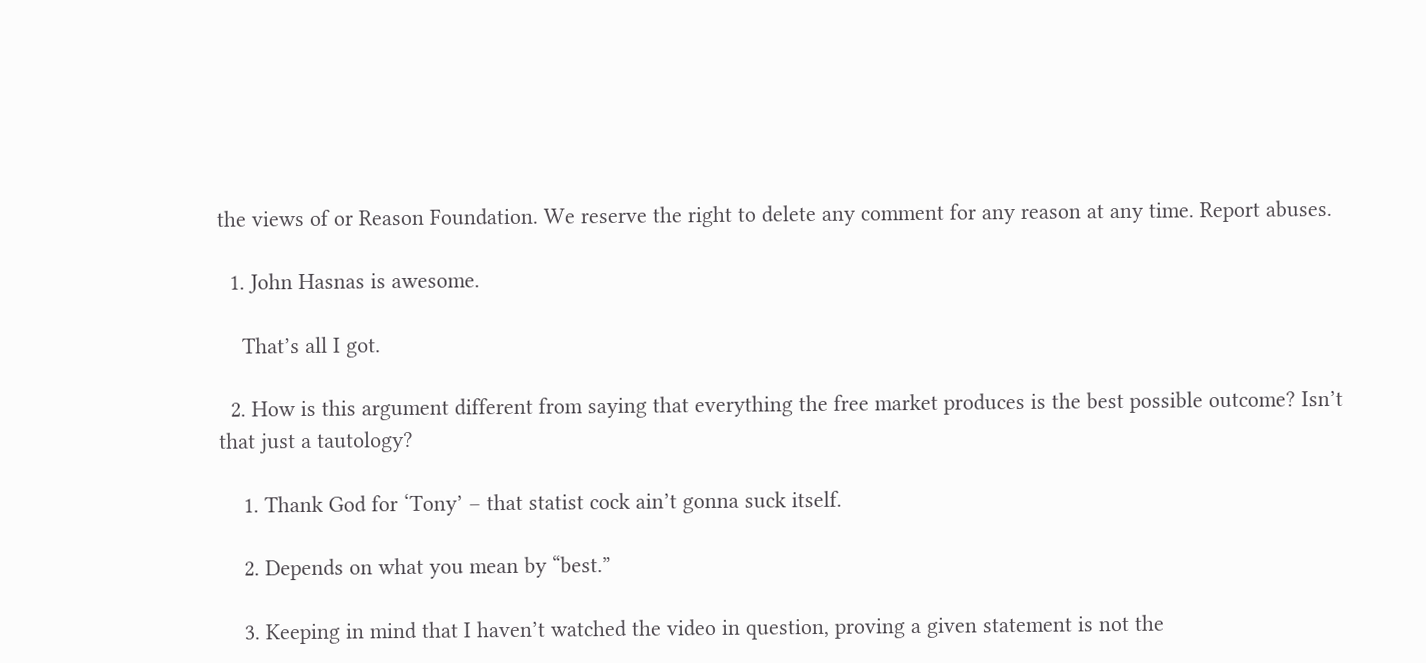the views of or Reason Foundation. We reserve the right to delete any comment for any reason at any time. Report abuses.

  1. John Hasnas is awesome.

    That’s all I got.

  2. How is this argument different from saying that everything the free market produces is the best possible outcome? Isn’t that just a tautology?

    1. Thank God for ‘Tony’ – that statist cock ain’t gonna suck itself.

    2. Depends on what you mean by “best.”

    3. Keeping in mind that I haven’t watched the video in question, proving a given statement is not the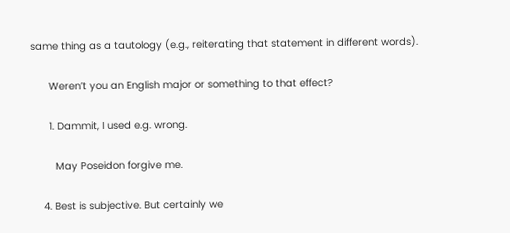same thing as a tautology (e.g., reiterating that statement in different words).

      Weren’t you an English major or something to that effect?

      1. Dammit, I used e.g. wrong.

        May Poseidon forgive me.

    4. Best is subjective. But certainly we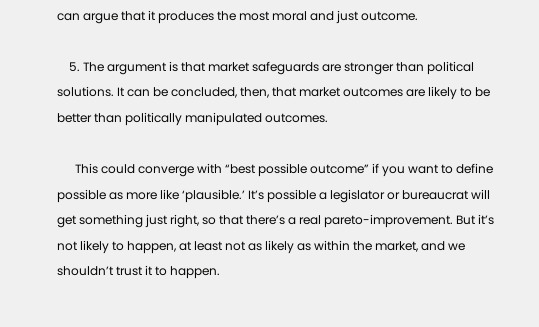can argue that it produces the most moral and just outcome.

    5. The argument is that market safeguards are stronger than political solutions. It can be concluded, then, that market outcomes are likely to be better than politically manipulated outcomes.

      This could converge with “best possible outcome” if you want to define possible as more like ‘plausible.’ It’s possible a legislator or bureaucrat will get something just right, so that there’s a real pareto-improvement. But it’s not likely to happen, at least not as likely as within the market, and we shouldn’t trust it to happen.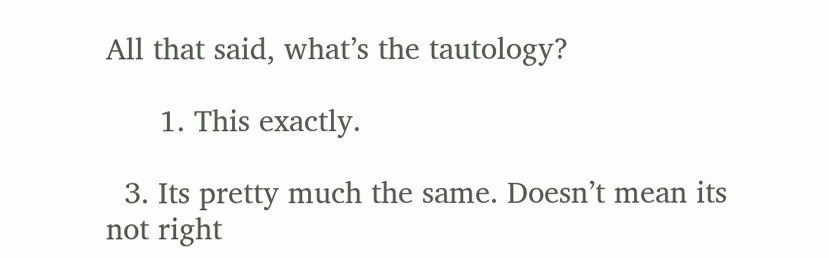All that said, what’s the tautology?

      1. This exactly.

  3. Its pretty much the same. Doesn’t mean its not right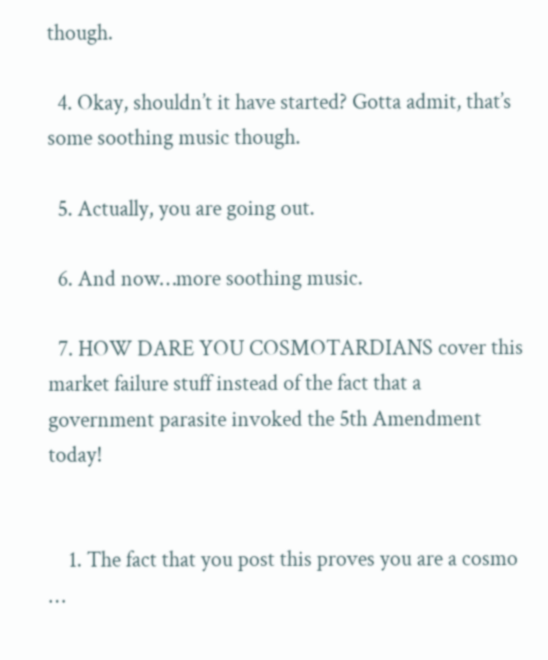though.

  4. Okay, shouldn’t it have started? Gotta admit, that’s some soothing music though.

  5. Actually, you are going out.

  6. And now…more soothing music.

  7. HOW DARE YOU COSMOTARDIANS cover this market failure stuff instead of the fact that a government parasite invoked the 5th Amendment today!


    1. The fact that you post this proves you are a cosmo …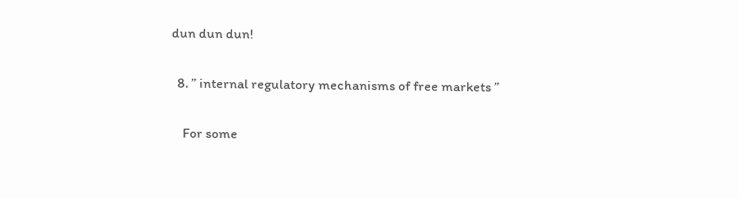dun dun dun!

  8. ” internal regulatory mechanisms of free markets ”

    For some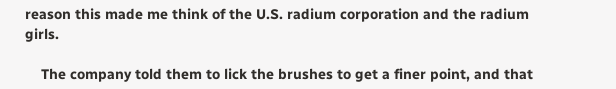reason this made me think of the U.S. radium corporation and the radium girls.

    The company told them to lick the brushes to get a finer point, and that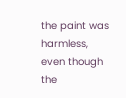the paint was harmless, even though the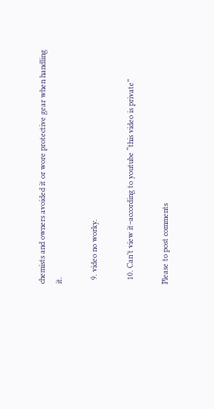chemists and owners avoided it or wore protective gear when handling it.

  9. video no worky.

  10. Can’t view it–according to youtube “this video is private”

Please to post comments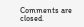Comments are closed.